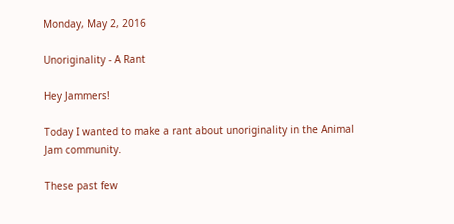Monday, May 2, 2016

Unoriginality - A Rant

Hey Jammers!

Today I wanted to make a rant about unoriginality in the Animal Jam community.

These past few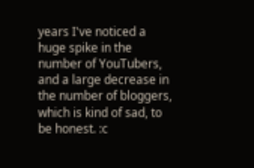years I've noticed a huge spike in the number of YouTubers, and a large decrease in the number of bloggers, which is kind of sad, to be honest. :c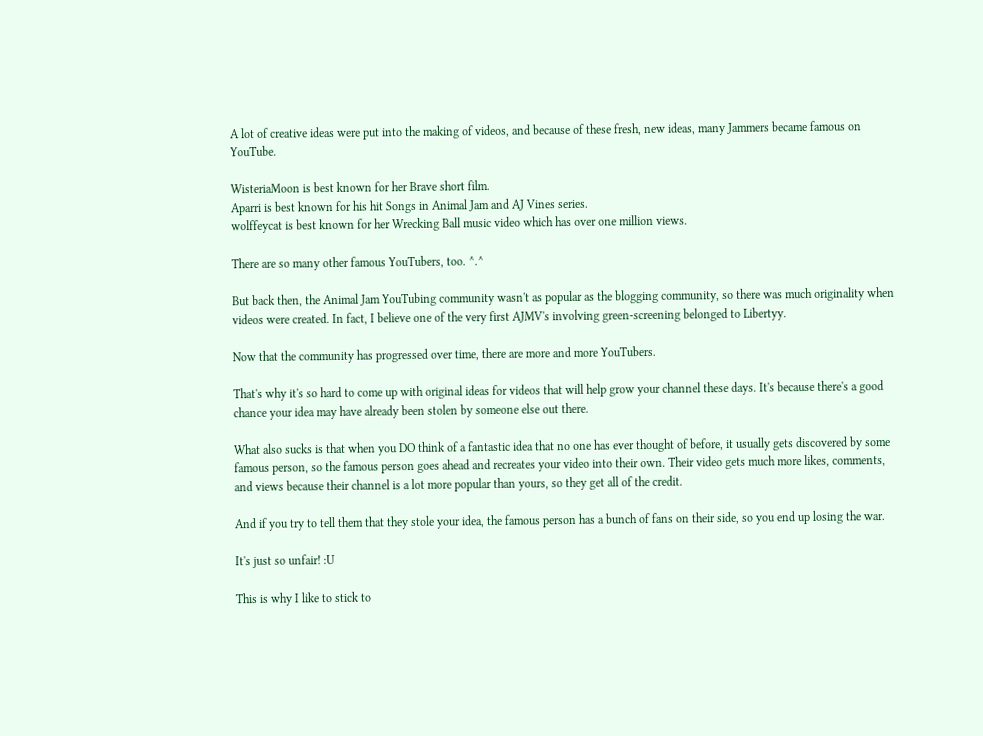A lot of creative ideas were put into the making of videos, and because of these fresh, new ideas, many Jammers became famous on YouTube.

WisteriaMoon is best known for her Brave short film.
Aparri is best known for his hit Songs in Animal Jam and AJ Vines series.
wolffeycat is best known for her Wrecking Ball music video which has over one million views.

There are so many other famous YouTubers, too. ^.^

But back then, the Animal Jam YouTubing community wasn't as popular as the blogging community, so there was much originality when videos were created. In fact, I believe one of the very first AJMV's involving green-screening belonged to Libertyy.

Now that the community has progressed over time, there are more and more YouTubers.

That's why it's so hard to come up with original ideas for videos that will help grow your channel these days. It's because there's a good chance your idea may have already been stolen by someone else out there.

What also sucks is that when you DO think of a fantastic idea that no one has ever thought of before, it usually gets discovered by some famous person, so the famous person goes ahead and recreates your video into their own. Their video gets much more likes, comments, and views because their channel is a lot more popular than yours, so they get all of the credit.

And if you try to tell them that they stole your idea, the famous person has a bunch of fans on their side, so you end up losing the war.

It's just so unfair! :U

This is why I like to stick to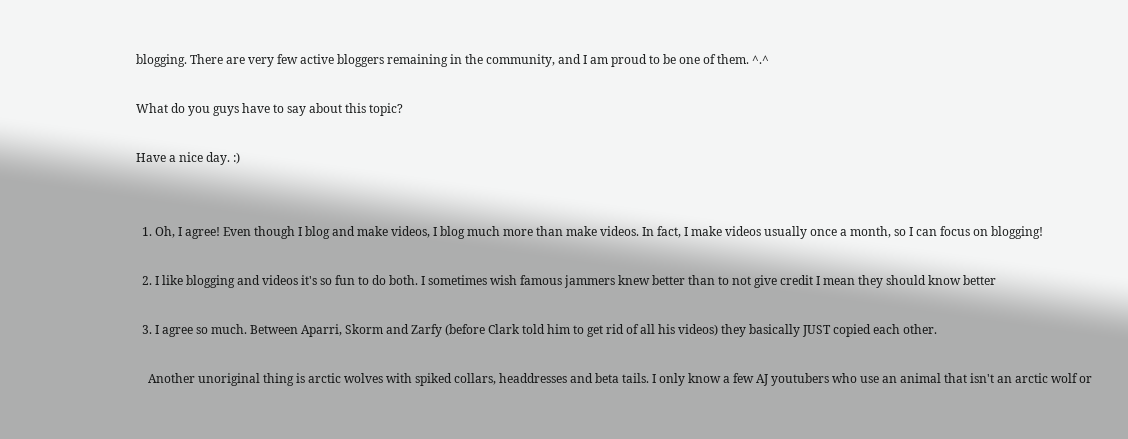blogging. There are very few active bloggers remaining in the community, and I am proud to be one of them. ^.^

What do you guys have to say about this topic?

Have a nice day. :)


  1. Oh, I agree! Even though I blog and make videos, I blog much more than make videos. In fact, I make videos usually once a month, so I can focus on blogging!

  2. I like blogging and videos it's so fun to do both. I sometimes wish famous jammers knew better than to not give credit I mean they should know better

  3. I agree so much. Between Aparri, Skorm and Zarfy (before Clark told him to get rid of all his videos) they basically JUST copied each other.

    Another unoriginal thing is arctic wolves with spiked collars, headdresses and beta tails. I only know a few AJ youtubers who use an animal that isn't an arctic wolf or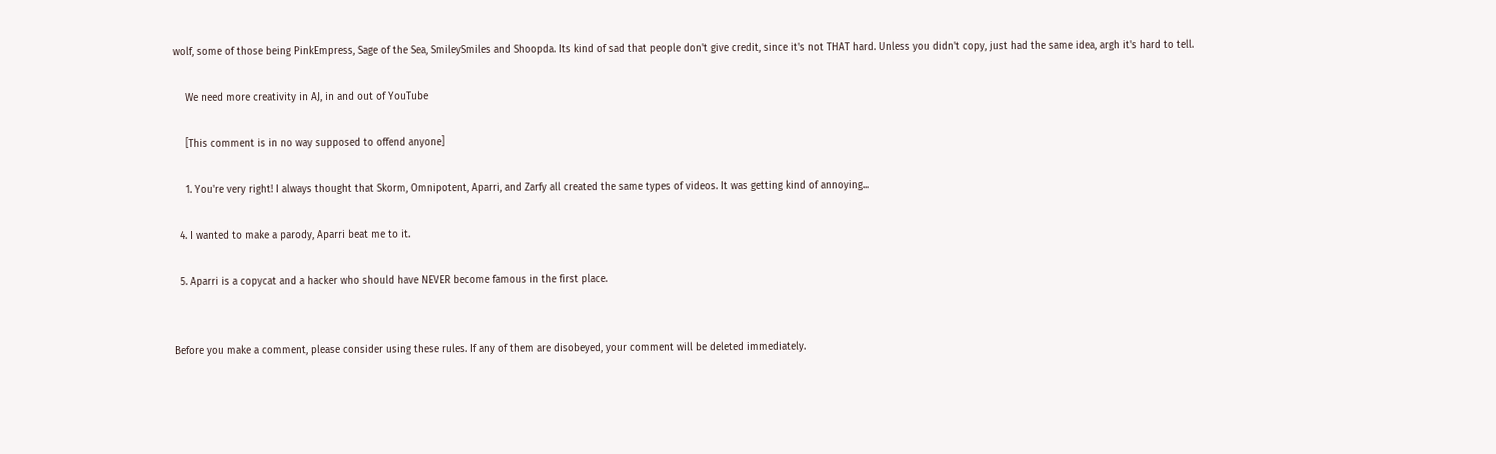wolf, some of those being PinkEmpress, Sage of the Sea, SmileySmiles and Shoopda. Its kind of sad that people don't give credit, since it's not THAT hard. Unless you didn't copy, just had the same idea, argh it's hard to tell.

    We need more creativity in AJ, in and out of YouTube

    [This comment is in no way supposed to offend anyone]

    1. You're very right! I always thought that Skorm, Omnipotent, Aparri, and Zarfy all created the same types of videos. It was getting kind of annoying...

  4. I wanted to make a parody, Aparri beat me to it.

  5. Aparri is a copycat and a hacker who should have NEVER become famous in the first place.


Before you make a comment, please consider using these rules. If any of them are disobeyed, your comment will be deleted immediately.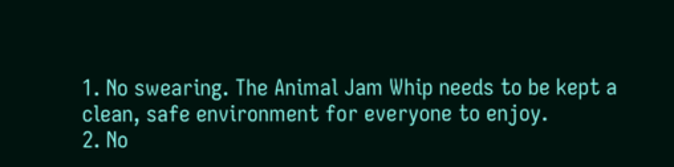1. No swearing. The Animal Jam Whip needs to be kept a clean, safe environment for everyone to enjoy.
2. No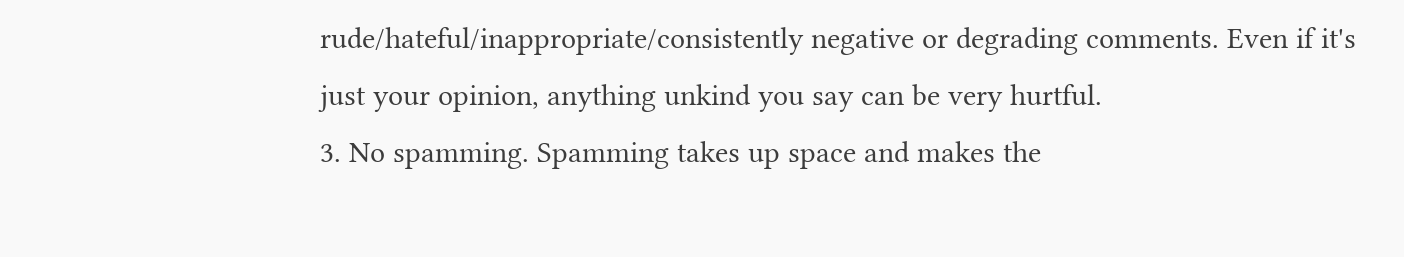rude/hateful/inappropriate/consistently negative or degrading comments. Even if it's just your opinion, anything unkind you say can be very hurtful.
3. No spamming. Spamming takes up space and makes the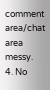comment area/chat area messy.
4. No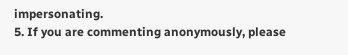impersonating.
5. If you are commenting anonymously, please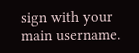sign with your main username.